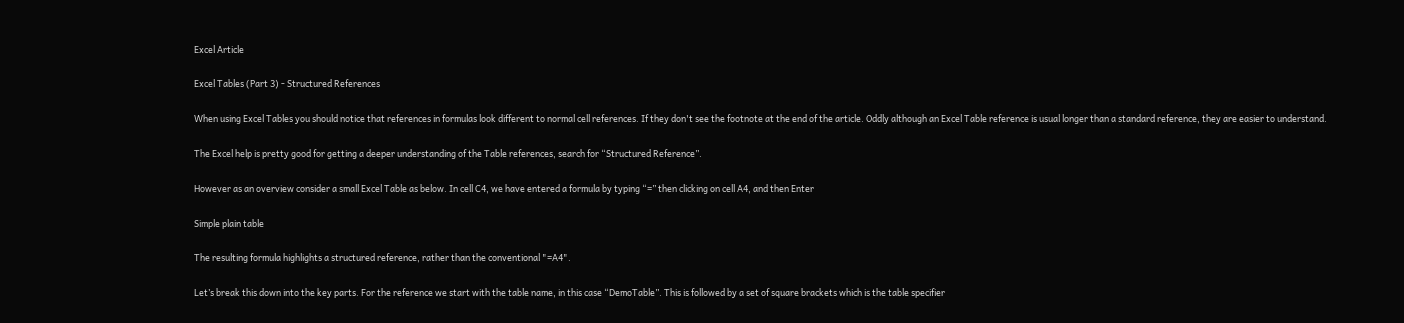Excel Article

Excel Tables (Part 3) - Structured References

When using Excel Tables you should notice that references in formulas look different to normal cell references. If they don't see the footnote at the end of the article. Oddly although an Excel Table reference is usual longer than a standard reference, they are easier to understand.

The Excel help is pretty good for getting a deeper understanding of the Table references, search for “Structured Reference”.

However as an overview consider a small Excel Table as below. In cell C4, we have entered a formula by typing “=” then clicking on cell A4, and then Enter

Simple plain table

The resulting formula highlights a structured reference, rather than the conventional "=A4".

Let’s break this down into the key parts. For the reference we start with the table name, in this case “DemoTable”. This is followed by a set of square brackets which is the table specifier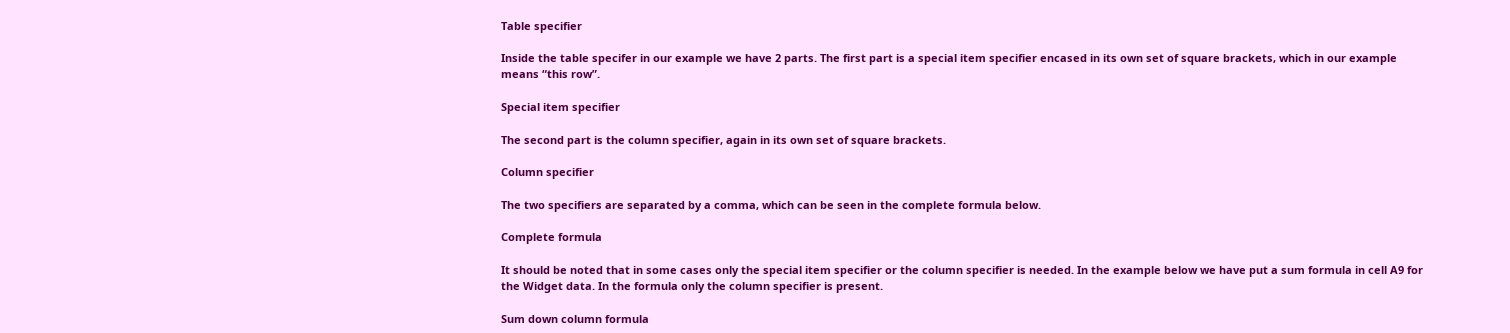Table specifier

Inside the table specifer in our example we have 2 parts. The first part is a special item specifier encased in its own set of square brackets, which in our example means “this row”.

Special item specifier

The second part is the column specifier, again in its own set of square brackets.

Column specifier

The two specifiers are separated by a comma, which can be seen in the complete formula below.

Complete formula

It should be noted that in some cases only the special item specifier or the column specifier is needed. In the example below we have put a sum formula in cell A9 for the Widget data. In the formula only the column specifier is present.

Sum down column formula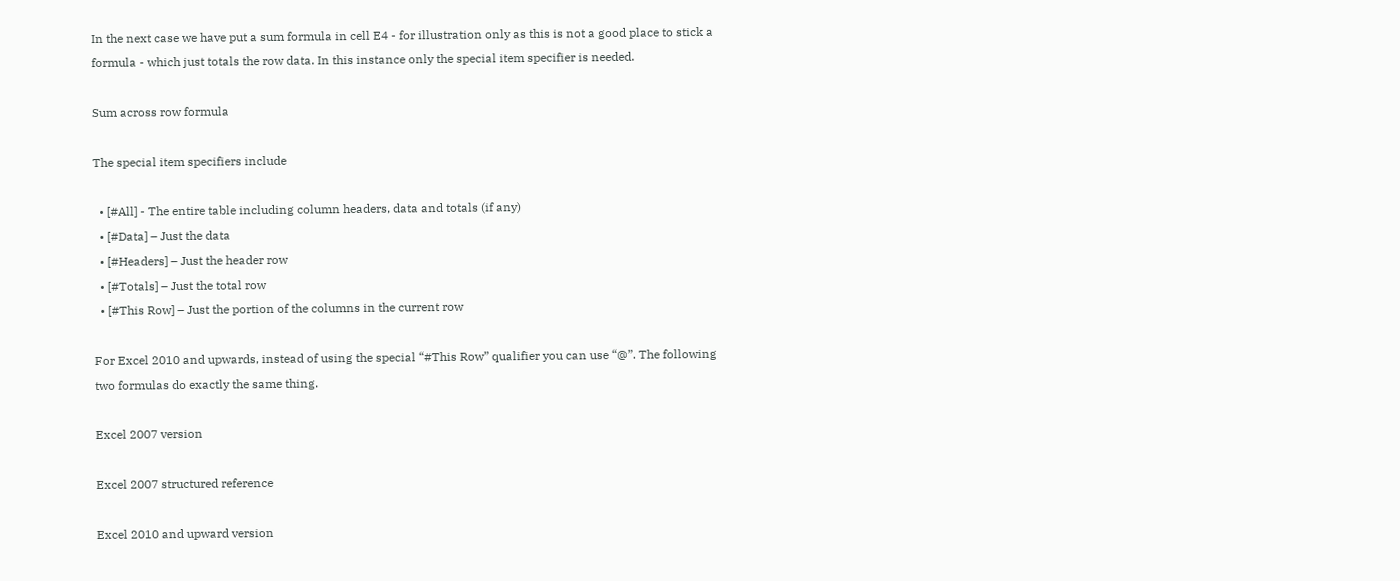In the next case we have put a sum formula in cell E4 - for illustration only as this is not a good place to stick a formula - which just totals the row data. In this instance only the special item specifier is needed.

Sum across row formula

The special item specifiers include

  • [#All] - The entire table including column headers, data and totals (if any)
  • [#Data] – Just the data
  • [#Headers] – Just the header row
  • [#Totals] – Just the total row
  • [#This Row] – Just the portion of the columns in the current row

For Excel 2010 and upwards, instead of using the special “#This Row” qualifier you can use “@”. The following two formulas do exactly the same thing.

Excel 2007 version

Excel 2007 structured reference

Excel 2010 and upward version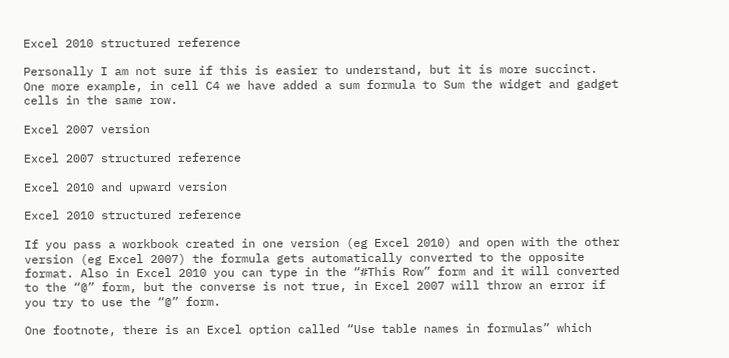Excel 2010 structured reference

Personally I am not sure if this is easier to understand, but it is more succinct. One more example, in cell C4 we have added a sum formula to Sum the widget and gadget cells in the same row.

Excel 2007 version

Excel 2007 structured reference

Excel 2010 and upward version

Excel 2010 structured reference

If you pass a workbook created in one version (eg Excel 2010) and open with the other version (eg Excel 2007) the formula gets automatically converted to the opposite format. Also in Excel 2010 you can type in the “#This Row” form and it will converted to the “@” form, but the converse is not true, in Excel 2007 will throw an error if you try to use the “@” form.

One footnote, there is an Excel option called “Use table names in formulas” which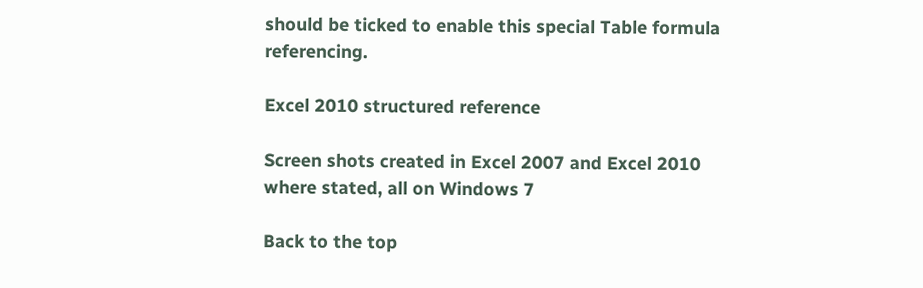should be ticked to enable this special Table formula referencing.

Excel 2010 structured reference

Screen shots created in Excel 2007 and Excel 2010 where stated, all on Windows 7

Back to the top